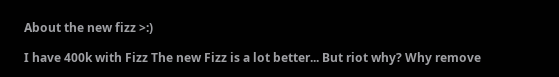About the new fizz >:)

I have 400k with Fizz The new Fizz is a lot better... But riot why? Why remove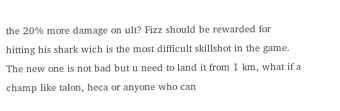the 20% more damage on ult? Fizz should be rewarded for hitting his shark wich is the most difficult skillshot in the game. The new one is not bad but u need to land it from 1 km, what if a champ like talon, heca or anyone who can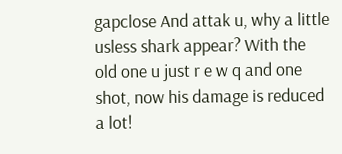gapclose And attak u, why a little usless shark appear? With the old one u just r e w q and one shot, now his damage is reduced a lot!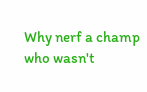Why nerf a champ who wasn't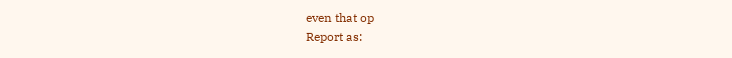even that op
Report as: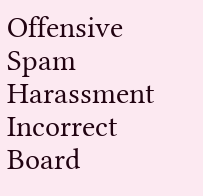Offensive Spam Harassment Incorrect Board